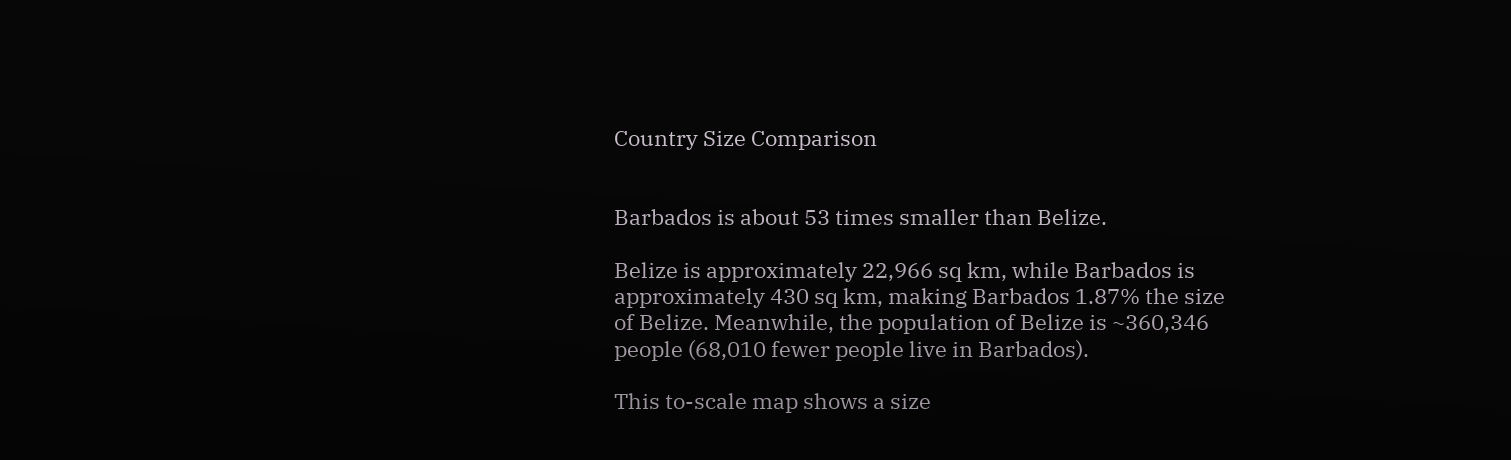Country Size Comparison


Barbados is about 53 times smaller than Belize.

Belize is approximately 22,966 sq km, while Barbados is approximately 430 sq km, making Barbados 1.87% the size of Belize. Meanwhile, the population of Belize is ~360,346 people (68,010 fewer people live in Barbados).

This to-scale map shows a size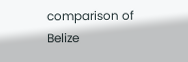comparison of Belize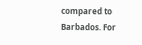compared to Barbados. For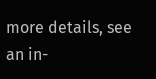more details, see an in-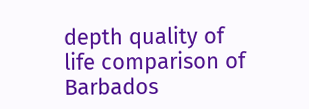depth quality of life comparison of Barbados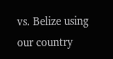vs. Belize using our country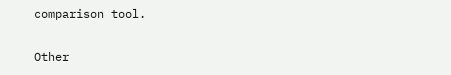comparison tool.

Other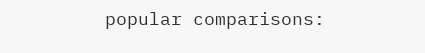popular comparisons: